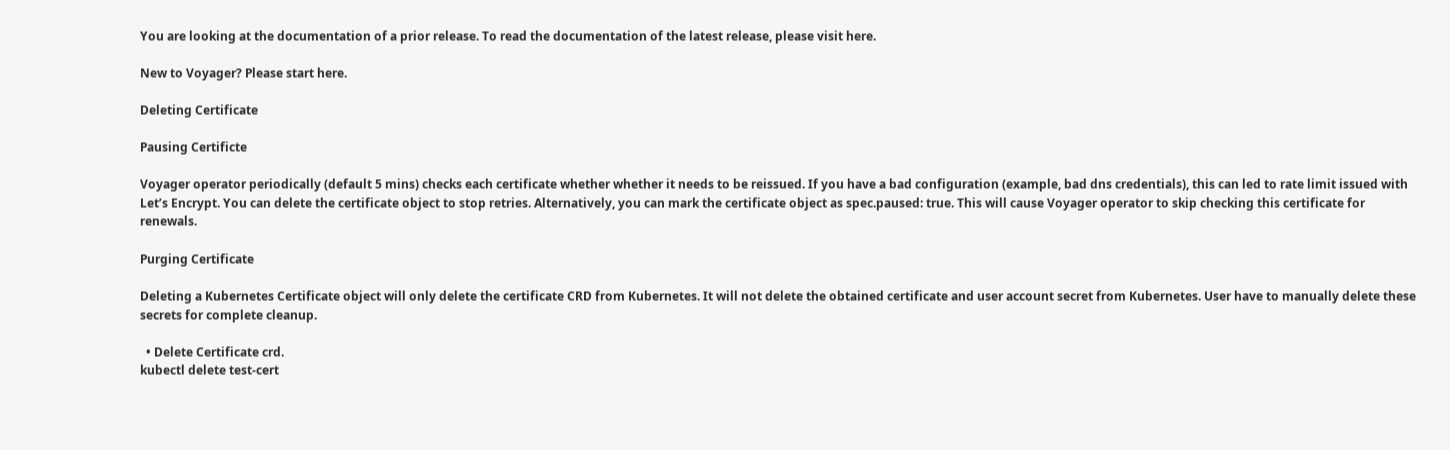You are looking at the documentation of a prior release. To read the documentation of the latest release, please visit here.

New to Voyager? Please start here.

Deleting Certificate

Pausing Certificte

Voyager operator periodically (default 5 mins) checks each certificate whether whether it needs to be reissued. If you have a bad configuration (example, bad dns credentials), this can led to rate limit issued with Let’s Encrypt. You can delete the certificate object to stop retries. Alternatively, you can mark the certificate object as spec.paused: true. This will cause Voyager operator to skip checking this certificate for renewals.

Purging Certificate

Deleting a Kubernetes Certificate object will only delete the certificate CRD from Kubernetes. It will not delete the obtained certificate and user account secret from Kubernetes. User have to manually delete these secrets for complete cleanup.

  • Delete Certificate crd.
kubectl delete test-cert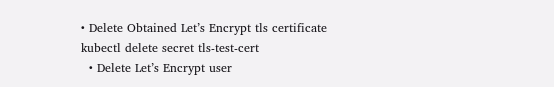• Delete Obtained Let’s Encrypt tls certificate
kubectl delete secret tls-test-cert
  • Delete Let’s Encrypt user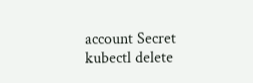account Secret
kubectl delete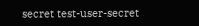secret test-user-secret